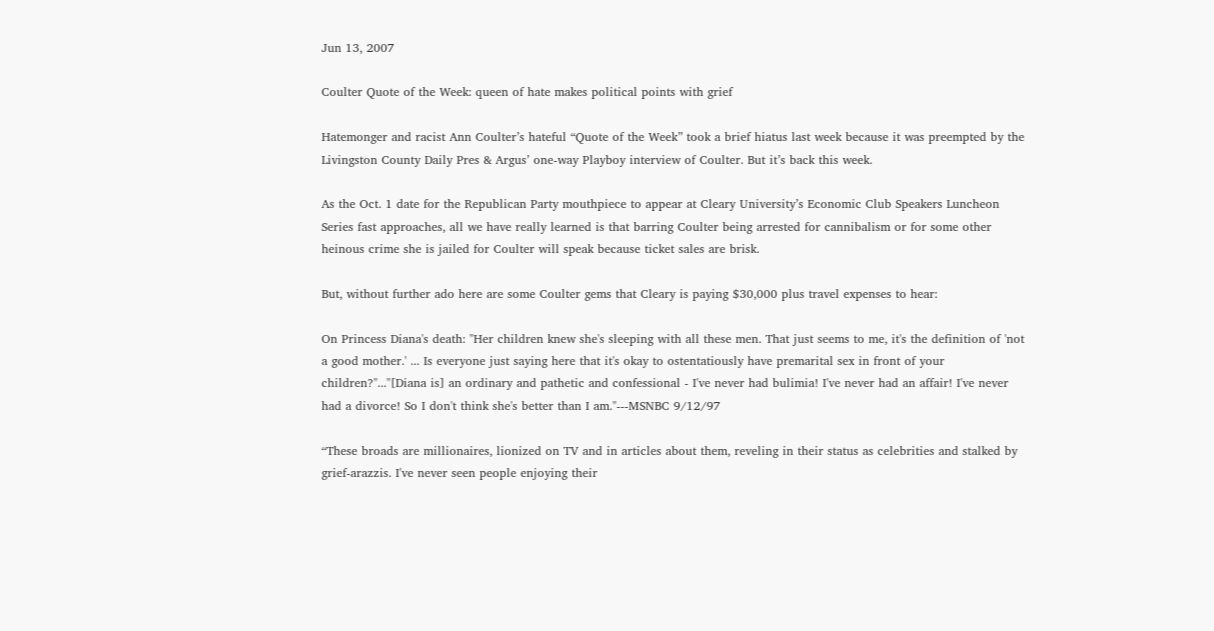Jun 13, 2007

Coulter Quote of the Week: queen of hate makes political points with grief

Hatemonger and racist Ann Coulter’s hateful “Quote of the Week” took a brief hiatus last week because it was preempted by the Livingston County Daily Pres & Argus’ one-way Playboy interview of Coulter. But it’s back this week.

As the Oct. 1 date for the Republican Party mouthpiece to appear at Cleary University’s Economic Club Speakers Luncheon Series fast approaches, all we have really learned is that barring Coulter being arrested for cannibalism or for some other heinous crime she is jailed for Coulter will speak because ticket sales are brisk.

But, without further ado here are some Coulter gems that Cleary is paying $30,000 plus travel expenses to hear:

On Princess Diana's death: "Her children knew she's sleeping with all these men. That just seems to me, it's the definition of 'not a good mother.' ... Is everyone just saying here that it's okay to ostentatiously have premarital sex in front of your children?"..."[Diana is] an ordinary and pathetic and confessional - I've never had bulimia! I've never had an affair! I've never had a divorce! So I don't think she's better than I am."---MSNBC 9/12/97

“These broads are millionaires, lionized on TV and in articles about them, reveling in their status as celebrities and stalked by grief-arazzis. I've never seen people enjoying their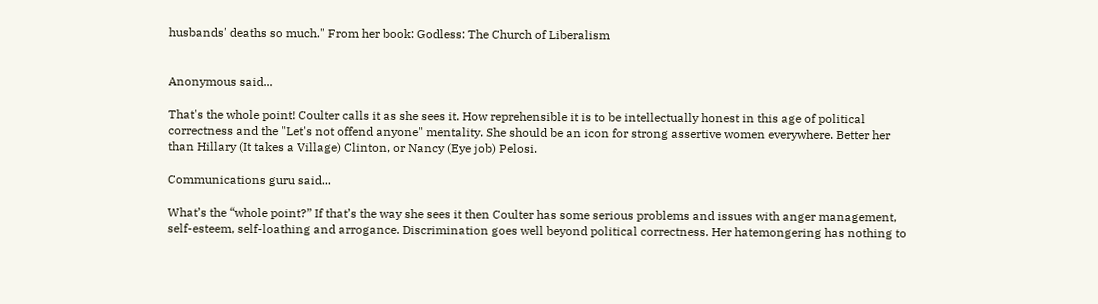husbands' deaths so much." From her book: Godless: The Church of Liberalism


Anonymous said...

That's the whole point! Coulter calls it as she sees it. How reprehensible it is to be intellectually honest in this age of political correctness and the "Let's not offend anyone" mentality. She should be an icon for strong assertive women everywhere. Better her than Hillary (It takes a Village) Clinton, or Nancy (Eye job) Pelosi.

Communications guru said...

What’s the “whole point?” If that’s the way she sees it then Coulter has some serious problems and issues with anger management, self-esteem, self-loathing and arrogance. Discrimination goes well beyond political correctness. Her hatemongering has nothing to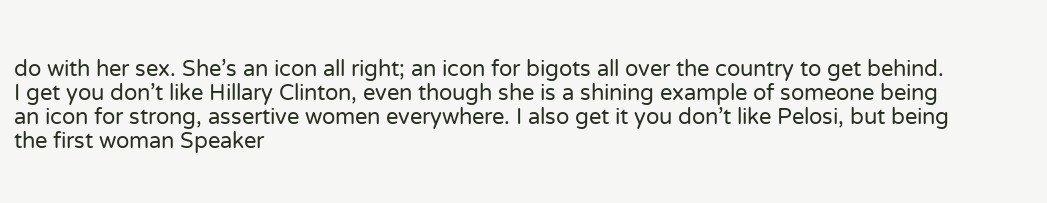do with her sex. She’s an icon all right; an icon for bigots all over the country to get behind.
I get you don’t like Hillary Clinton, even though she is a shining example of someone being an icon for strong, assertive women everywhere. I also get it you don’t like Pelosi, but being the first woman Speaker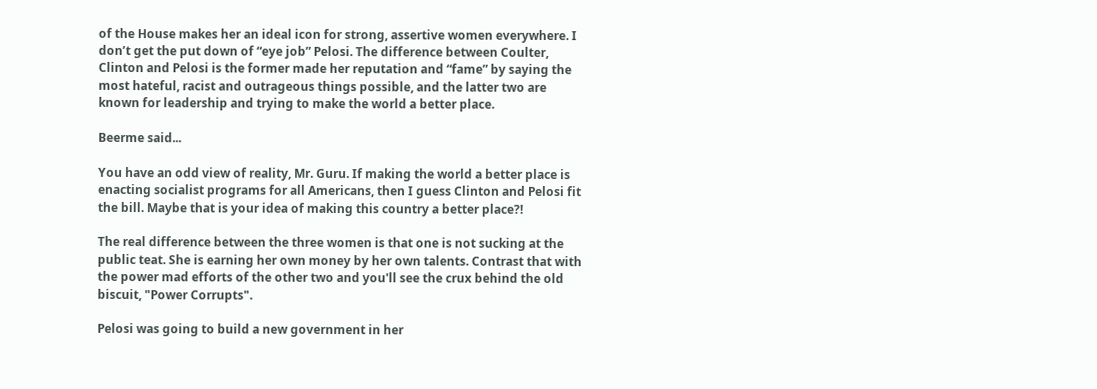of the House makes her an ideal icon for strong, assertive women everywhere. I don’t get the put down of “eye job” Pelosi. The difference between Coulter, Clinton and Pelosi is the former made her reputation and “fame” by saying the most hateful, racist and outrageous things possible, and the latter two are known for leadership and trying to make the world a better place.

Beerme said...

You have an odd view of reality, Mr. Guru. If making the world a better place is enacting socialist programs for all Americans, then I guess Clinton and Pelosi fit the bill. Maybe that is your idea of making this country a better place?!

The real difference between the three women is that one is not sucking at the public teat. She is earning her own money by her own talents. Contrast that with the power mad efforts of the other two and you'll see the crux behind the old biscuit, "Power Corrupts".

Pelosi was going to build a new government in her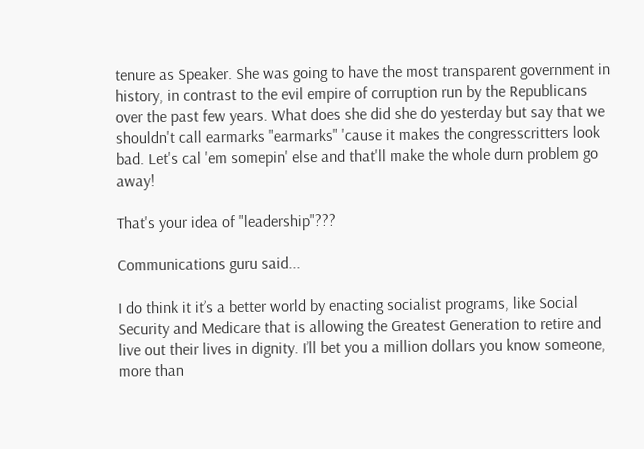tenure as Speaker. She was going to have the most transparent government in history, in contrast to the evil empire of corruption run by the Republicans over the past few years. What does she did she do yesterday but say that we shouldn't call earmarks "earmarks" 'cause it makes the congresscritters look bad. Let's cal 'em somepin' else and that'll make the whole durn problem go away!

That's your idea of "leadership"???

Communications guru said...

I do think it it’s a better world by enacting socialist programs, like Social Security and Medicare that is allowing the Greatest Generation to retire and live out their lives in dignity. I’ll bet you a million dollars you know someone, more than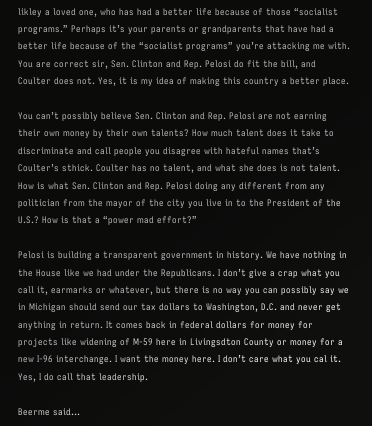likley a loved one, who has had a better life because of those “socialist programs.” Perhaps it’s your parents or grandparents that have had a better life because of the “socialist programs” you’re attacking me with. You are correct sir, Sen. Clinton and Rep. Pelosi do fit the bill, and Coulter does not. Yes, it is my idea of making this country a better place.

You can’t possibly believe Sen. Clinton and Rep. Pelosi are not earning their own money by their own talents? How much talent does it take to discriminate and call people you disagree with hateful names that’s Coulter’s sthick. Coulter has no talent, and what she does is not talent. How is what Sen. Clinton and Rep. Pelosi doing any different from any politician from the mayor of the city you live in to the President of the U.S.? How is that a “power mad effort?”

Pelosi is building a transparent government in history. We have nothing in the House like we had under the Republicans. I don’t give a crap what you call it, earmarks or whatever, but there is no way you can possibly say we in Michigan should send our tax dollars to Washington, D.C. and never get anything in return. It comes back in federal dollars for money for projects like widening of M-59 here in Livingsdton County or money for a new I-96 interchange. I want the money here. I don’t care what you cal it.
Yes, I do call that leadership.

Beerme said...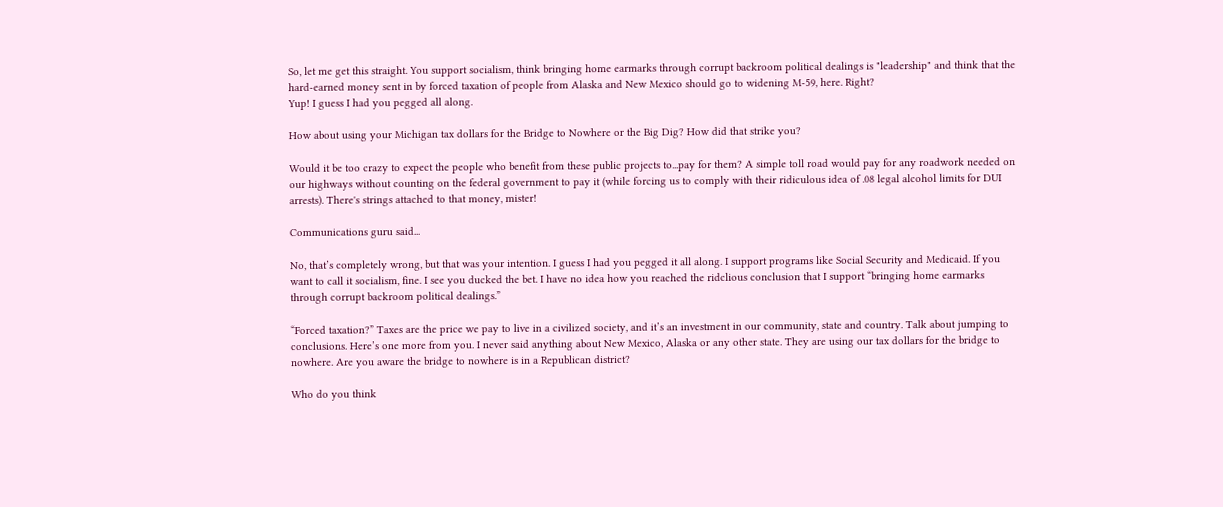So, let me get this straight. You support socialism, think bringing home earmarks through corrupt backroom political dealings is "leadership" and think that the hard-earned money sent in by forced taxation of people from Alaska and New Mexico should go to widening M-59, here. Right?
Yup! I guess I had you pegged all along.

How about using your Michigan tax dollars for the Bridge to Nowhere or the Big Dig? How did that strike you?

Would it be too crazy to expect the people who benefit from these public projects to...pay for them? A simple toll road would pay for any roadwork needed on our highways without counting on the federal government to pay it (while forcing us to comply with their ridiculous idea of .08 legal alcohol limits for DUI arrests). There's strings attached to that money, mister!

Communications guru said...

No, that’s completely wrong, but that was your intention. I guess I had you pegged it all along. I support programs like Social Security and Medicaid. If you want to call it socialism, fine. I see you ducked the bet. I have no idea how you reached the ridclious conclusion that I support “bringing home earmarks through corrupt backroom political dealings.”

“Forced taxation?” Taxes are the price we pay to live in a civilized society, and it’s an investment in our community, state and country. Talk about jumping to conclusions. Here’s one more from you. I never said anything about New Mexico, Alaska or any other state. They are using our tax dollars for the bridge to nowhere. Are you aware the bridge to nowhere is in a Republican district?

Who do you think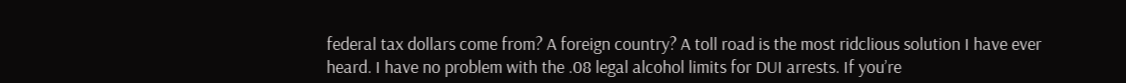federal tax dollars come from? A foreign country? A toll road is the most ridclious solution I have ever heard. I have no problem with the .08 legal alcohol limits for DUI arrests. If you’re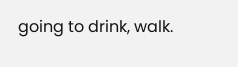going to drink, walk.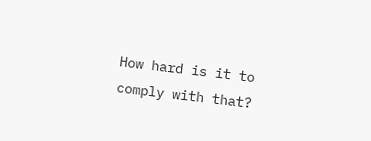How hard is it to comply with that?